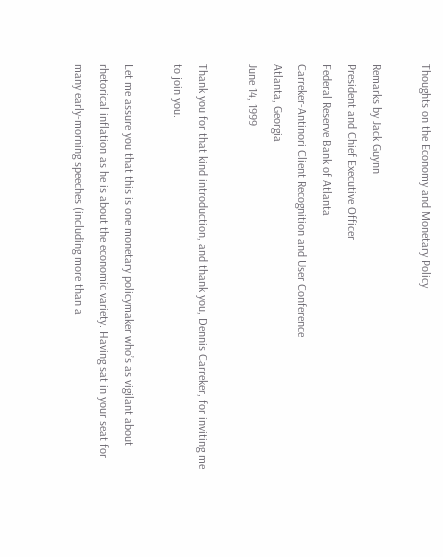Thoughts on the Economy and Monetary Policy

Remarks by Jack Guynn
President and Chief Executive Officer
Federal Reserve Bank of Atlanta
Carreker-Antinori Client Recognition and User Conference
Atlanta, Georgia
June 14, 1999

Thank you for that kind introduction, and thank you, Dennis Carreker, for inviting me to join you.

Let me assure you that this is one monetary policymaker who’s as vigilant about rhetorical inflation as he is about the economic variety. Having sat in your seat for many early-morning speeches (including more than a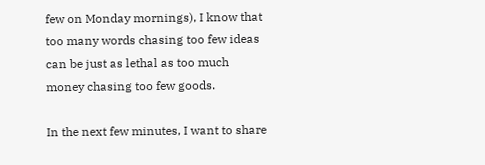few on Monday mornings), I know that too many words chasing too few ideas can be just as lethal as too much money chasing too few goods.

In the next few minutes, I want to share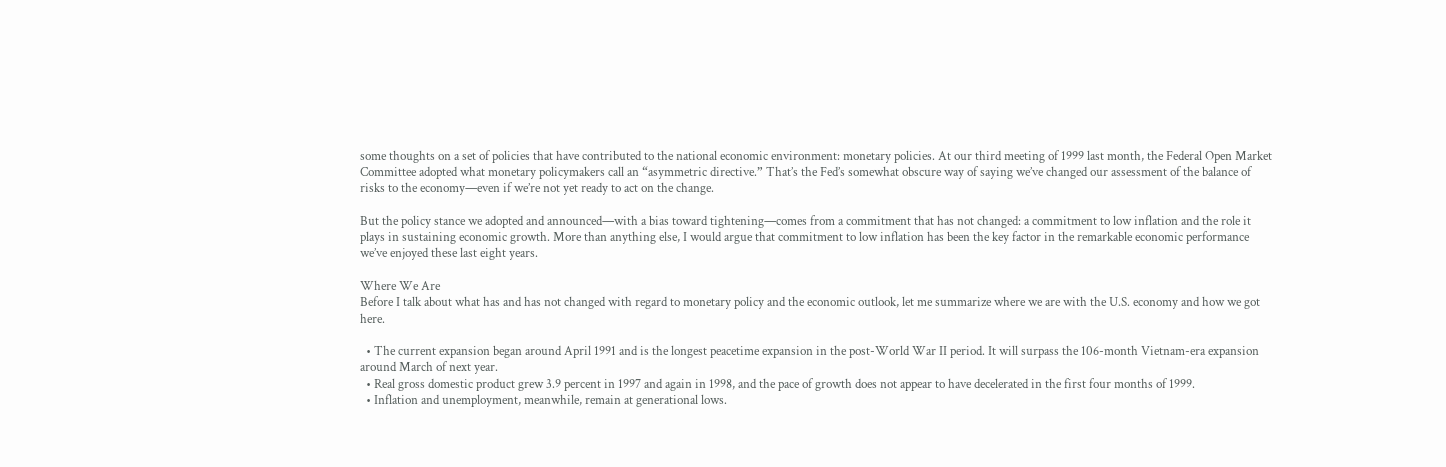some thoughts on a set of policies that have contributed to the national economic environment: monetary policies. At our third meeting of 1999 last month, the Federal Open Market Committee adopted what monetary policymakers call an “asymmetric directive.” That’s the Fed’s somewhat obscure way of saying we’ve changed our assessment of the balance of risks to the economy—even if we’re not yet ready to act on the change.

But the policy stance we adopted and announced—with a bias toward tightening—comes from a commitment that has not changed: a commitment to low inflation and the role it plays in sustaining economic growth. More than anything else, I would argue that commitment to low inflation has been the key factor in the remarkable economic performance we’ve enjoyed these last eight years.

Where We Are
Before I talk about what has and has not changed with regard to monetary policy and the economic outlook, let me summarize where we are with the U.S. economy and how we got here.

  • The current expansion began around April 1991 and is the longest peacetime expansion in the post-World War II period. It will surpass the 106-month Vietnam-era expansion around March of next year.
  • Real gross domestic product grew 3.9 percent in 1997 and again in 1998, and the pace of growth does not appear to have decelerated in the first four months of 1999.
  • Inflation and unemployment, meanwhile, remain at generational lows.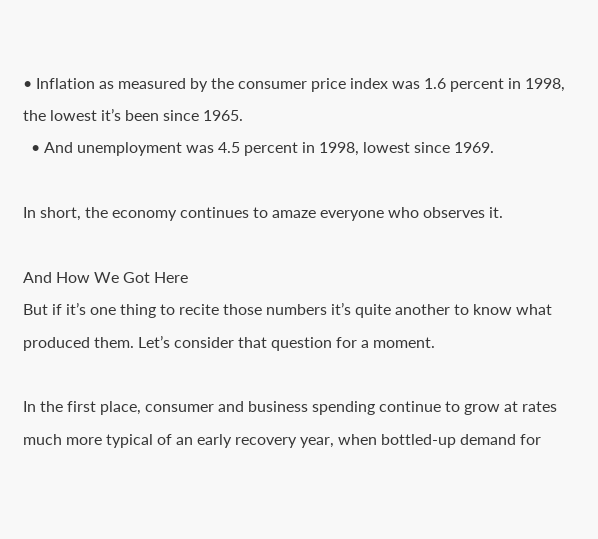• Inflation as measured by the consumer price index was 1.6 percent in 1998, the lowest it’s been since 1965.
  • And unemployment was 4.5 percent in 1998, lowest since 1969.

In short, the economy continues to amaze everyone who observes it.

And How We Got Here
But if it’s one thing to recite those numbers it’s quite another to know what produced them. Let’s consider that question for a moment.

In the first place, consumer and business spending continue to grow at rates much more typical of an early recovery year, when bottled-up demand for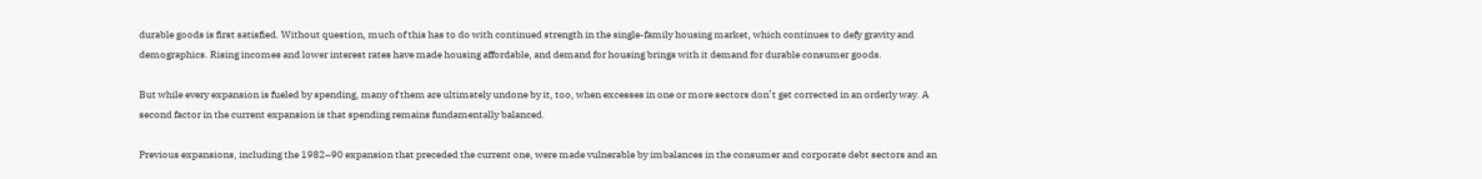durable goods is first satisfied. Without question, much of this has to do with continued strength in the single-family housing market, which continues to defy gravity and demographics. Rising incomes and lower interest rates have made housing affordable, and demand for housing brings with it demand for durable consumer goods.

But while every expansion is fueled by spending, many of them are ultimately undone by it, too, when excesses in one or more sectors don’t get corrected in an orderly way. A second factor in the current expansion is that spending remains fundamentally balanced.

Previous expansions, including the 1982–90 expansion that preceded the current one, were made vulnerable by imbalances in the consumer and corporate debt sectors and an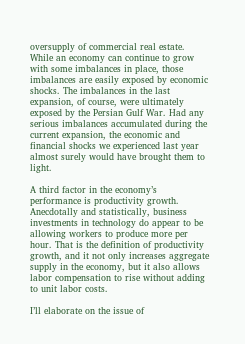oversupply of commercial real estate. While an economy can continue to grow with some imbalances in place, those imbalances are easily exposed by economic shocks. The imbalances in the last expansion, of course, were ultimately exposed by the Persian Gulf War. Had any serious imbalances accumulated during the current expansion, the economic and financial shocks we experienced last year almost surely would have brought them to light.

A third factor in the economy’s performance is productivity growth. Anecdotally and statistically, business investments in technology do appear to be allowing workers to produce more per hour. That is the definition of productivity growth, and it not only increases aggregate supply in the economy, but it also allows labor compensation to rise without adding to unit labor costs.

I’ll elaborate on the issue of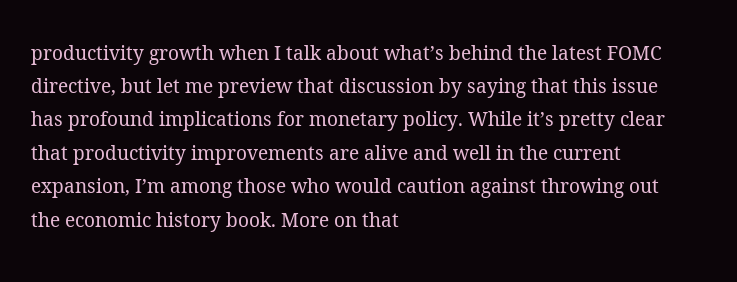productivity growth when I talk about what’s behind the latest FOMC directive, but let me preview that discussion by saying that this issue has profound implications for monetary policy. While it’s pretty clear that productivity improvements are alive and well in the current expansion, I’m among those who would caution against throwing out the economic history book. More on that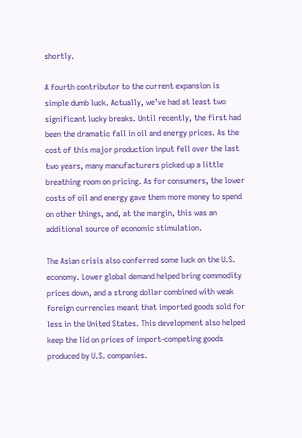shortly.

A fourth contributor to the current expansion is simple dumb luck. Actually, we’ve had at least two significant lucky breaks. Until recently, the first had been the dramatic fall in oil and energy prices. As the cost of this major production input fell over the last two years, many manufacturers picked up a little breathing room on pricing. As for consumers, the lower costs of oil and energy gave them more money to spend on other things, and, at the margin, this was an additional source of economic stimulation.

The Asian crisis also conferred some luck on the U.S. economy. Lower global demand helped bring commodity prices down, and a strong dollar combined with weak foreign currencies meant that imported goods sold for less in the United States. This development also helped keep the lid on prices of import-competing goods produced by U.S. companies.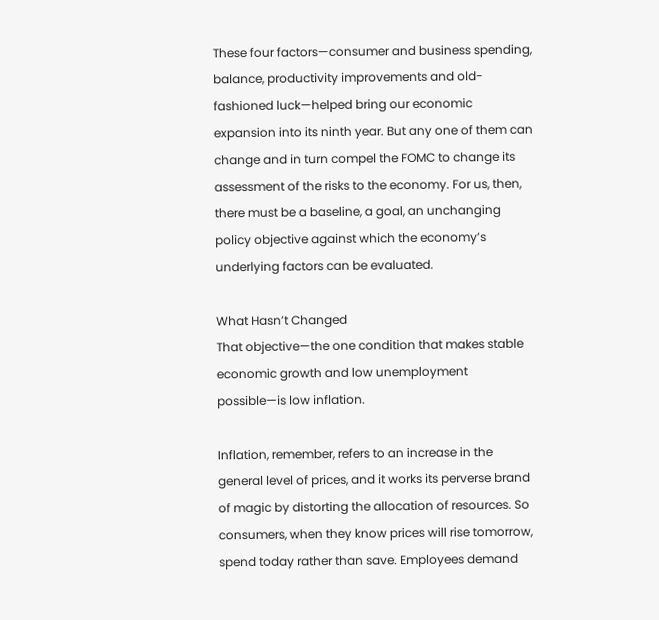These four factors—consumer and business spending, balance, productivity improvements and old-fashioned luck—helped bring our economic expansion into its ninth year. But any one of them can change and in turn compel the FOMC to change its assessment of the risks to the economy. For us, then, there must be a baseline, a goal, an unchanging policy objective against which the economy’s underlying factors can be evaluated.

What Hasn’t Changed
That objective—the one condition that makes stable economic growth and low unemployment possible—is low inflation.

Inflation, remember, refers to an increase in the general level of prices, and it works its perverse brand of magic by distorting the allocation of resources. So consumers, when they know prices will rise tomorrow, spend today rather than save. Employees demand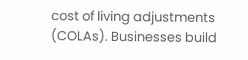cost of living adjustments (COLAs). Businesses build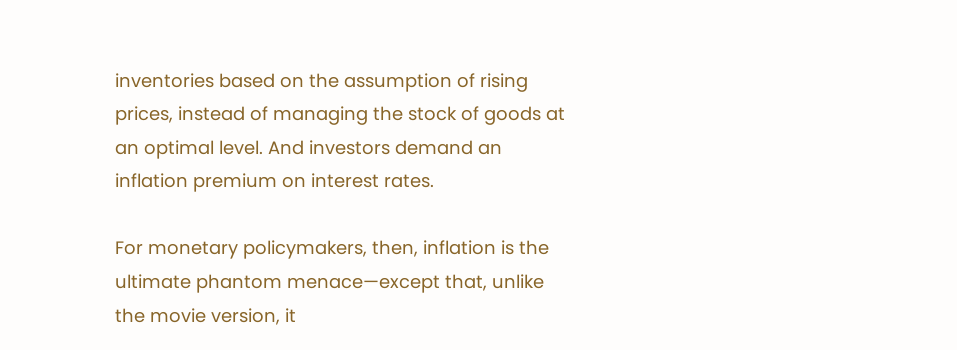inventories based on the assumption of rising prices, instead of managing the stock of goods at an optimal level. And investors demand an inflation premium on interest rates.

For monetary policymakers, then, inflation is the ultimate phantom menace—except that, unlike the movie version, it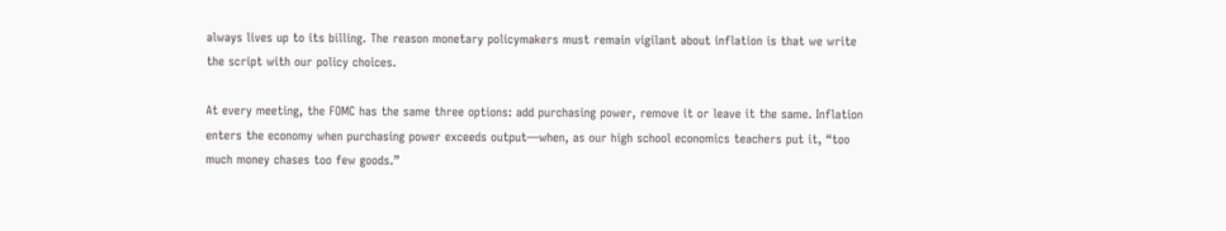always lives up to its billing. The reason monetary policymakers must remain vigilant about inflation is that we write the script with our policy choices.

At every meeting, the FOMC has the same three options: add purchasing power, remove it or leave it the same. Inflation enters the economy when purchasing power exceeds output—when, as our high school economics teachers put it, “too much money chases too few goods.”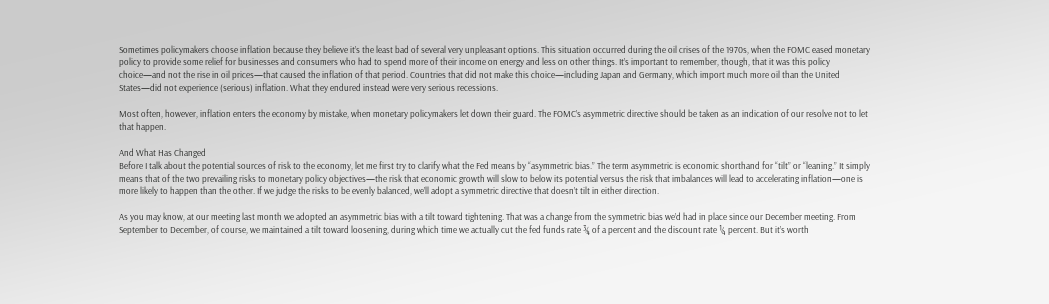Sometimes policymakers choose inflation because they believe it’s the least bad of several very unpleasant options. This situation occurred during the oil crises of the 1970s, when the FOMC eased monetary policy to provide some relief for businesses and consumers who had to spend more of their income on energy and less on other things. It’s important to remember, though, that it was this policy choice—and not the rise in oil prices—that caused the inflation of that period. Countries that did not make this choice—including Japan and Germany, which import much more oil than the United States—did not experience (serious) inflation. What they endured instead were very serious recessions.

Most often, however, inflation enters the economy by mistake, when monetary policymakers let down their guard. The FOMC’s asymmetric directive should be taken as an indication of our resolve not to let that happen.

And What Has Changed
Before I talk about the potential sources of risk to the economy, let me first try to clarify what the Fed means by “asymmetric bias.” The term asymmetric is economic shorthand for “tilt” or “leaning.” It simply means that of the two prevailing risks to monetary policy objectives—the risk that economic growth will slow to below its potential versus the risk that imbalances will lead to accelerating inflation—one is more likely to happen than the other. If we judge the risks to be evenly balanced, we’ll adopt a symmetric directive that doesn’t tilt in either direction.

As you may know, at our meeting last month we adopted an asymmetric bias with a tilt toward tightening. That was a change from the symmetric bias we’d had in place since our December meeting. From September to December, of course, we maintained a tilt toward loosening, during which time we actually cut the fed funds rate ¾ of a percent and the discount rate ¼ percent. But it’s worth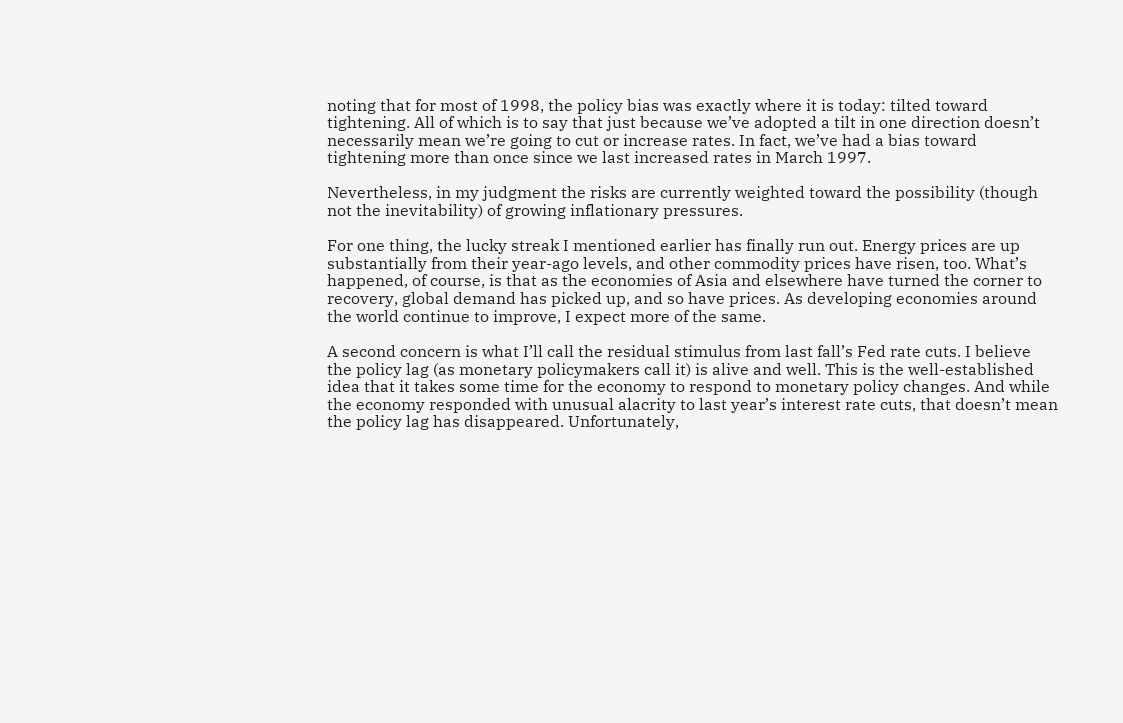noting that for most of 1998, the policy bias was exactly where it is today: tilted toward tightening. All of which is to say that just because we’ve adopted a tilt in one direction doesn’t necessarily mean we’re going to cut or increase rates. In fact, we’ve had a bias toward tightening more than once since we last increased rates in March 1997.

Nevertheless, in my judgment the risks are currently weighted toward the possibility (though not the inevitability) of growing inflationary pressures.

For one thing, the lucky streak I mentioned earlier has finally run out. Energy prices are up substantially from their year-ago levels, and other commodity prices have risen, too. What’s happened, of course, is that as the economies of Asia and elsewhere have turned the corner to recovery, global demand has picked up, and so have prices. As developing economies around the world continue to improve, I expect more of the same.

A second concern is what I’ll call the residual stimulus from last fall’s Fed rate cuts. I believe the policy lag (as monetary policymakers call it) is alive and well. This is the well-established idea that it takes some time for the economy to respond to monetary policy changes. And while the economy responded with unusual alacrity to last year’s interest rate cuts, that doesn’t mean the policy lag has disappeared. Unfortunately,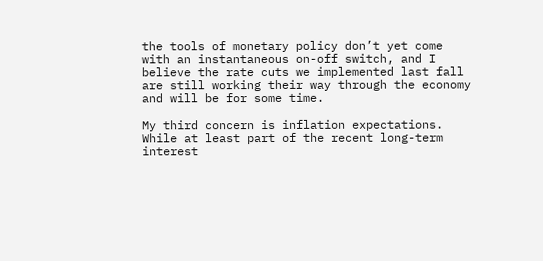the tools of monetary policy don’t yet come with an instantaneous on-off switch, and I believe the rate cuts we implemented last fall are still working their way through the economy and will be for some time.

My third concern is inflation expectations. While at least part of the recent long-term interest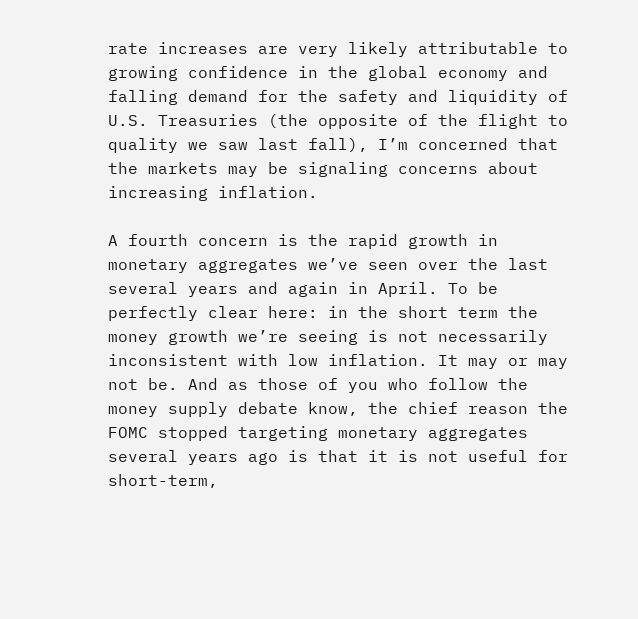rate increases are very likely attributable to growing confidence in the global economy and falling demand for the safety and liquidity of U.S. Treasuries (the opposite of the flight to quality we saw last fall), I’m concerned that the markets may be signaling concerns about increasing inflation.

A fourth concern is the rapid growth in monetary aggregates we’ve seen over the last several years and again in April. To be perfectly clear here: in the short term the money growth we’re seeing is not necessarily inconsistent with low inflation. It may or may not be. And as those of you who follow the money supply debate know, the chief reason the FOMC stopped targeting monetary aggregates several years ago is that it is not useful for short-term,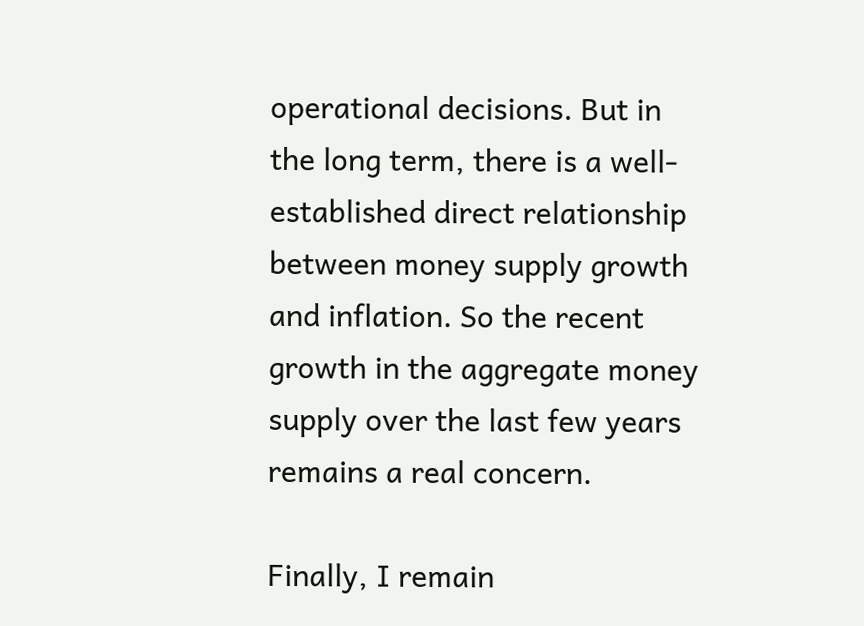operational decisions. But in the long term, there is a well-established direct relationship between money supply growth and inflation. So the recent growth in the aggregate money supply over the last few years remains a real concern.

Finally, I remain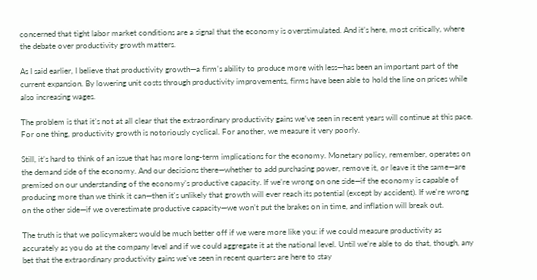concerned that tight labor market conditions are a signal that the economy is overstimulated. And it’s here, most critically, where the debate over productivity growth matters.

As I said earlier, I believe that productivity growth—a firm’s ability to produce more with less—has been an important part of the current expansion. By lowering unit costs through productivity improvements, firms have been able to hold the line on prices while also increasing wages.

The problem is that it’s not at all clear that the extraordinary productivity gains we’ve seen in recent years will continue at this pace. For one thing, productivity growth is notoriously cyclical. For another, we measure it very poorly.

Still, it’s hard to think of an issue that has more long-term implications for the economy. Monetary policy, remember, operates on the demand side of the economy. And our decisions there—whether to add purchasing power, remove it, or leave it the same—are premised on our understanding of the economy’s productive capacity. If we’re wrong on one side—if the economy is capable of producing more than we think it can—then it's unlikely that growth will ever reach its potential (except by accident). If we're wrong on the other side—if we overestimate productive capacity—we won’t put the brakes on in time, and inflation will break out.

The truth is that we policymakers would be much better off if we were more like you: if we could measure productivity as accurately as you do at the company level and if we could aggregate it at the national level. Until we’re able to do that, though, any bet that the extraordinary productivity gains we’ve seen in recent quarters are here to stay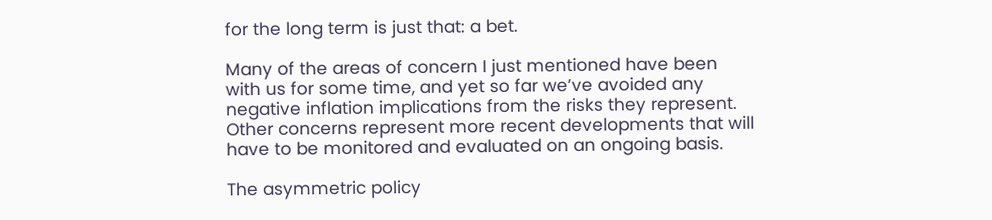for the long term is just that: a bet.

Many of the areas of concern I just mentioned have been with us for some time, and yet so far we’ve avoided any negative inflation implications from the risks they represent. Other concerns represent more recent developments that will have to be monitored and evaluated on an ongoing basis.

The asymmetric policy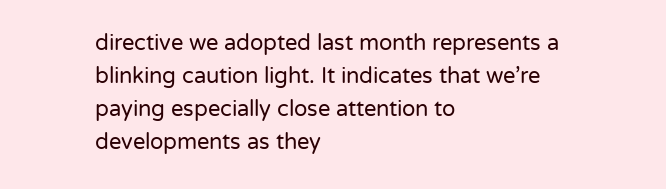directive we adopted last month represents a blinking caution light. It indicates that we’re paying especially close attention to developments as they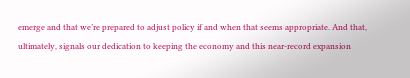emerge and that we’re prepared to adjust policy if and when that seems appropriate. And that, ultimately, signals our dedication to keeping the economy and this near-record expansion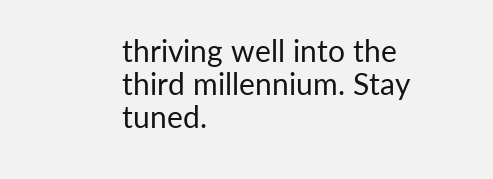thriving well into the third millennium. Stay tuned.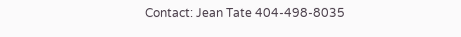Contact: Jean Tate 404-498-8035